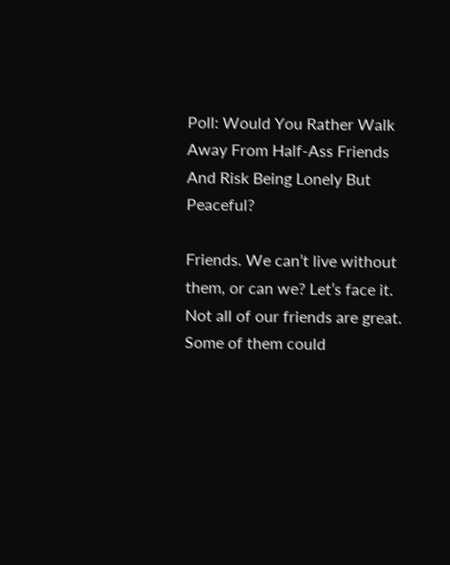Poll: Would You Rather Walk Away From Half-Ass Friends And Risk Being Lonely But Peaceful?

Friends. We can’t live without them, or can we? Let’s face it. Not all of our friends are great. Some of them could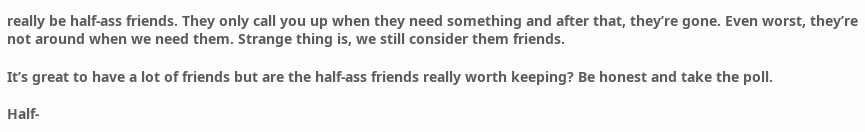really be half-ass friends. They only call you up when they need something and after that, they’re gone. Even worst, they’re not around when we need them. Strange thing is, we still consider them friends.

It’s great to have a lot of friends but are the half-ass friends really worth keeping? Be honest and take the poll.

Half-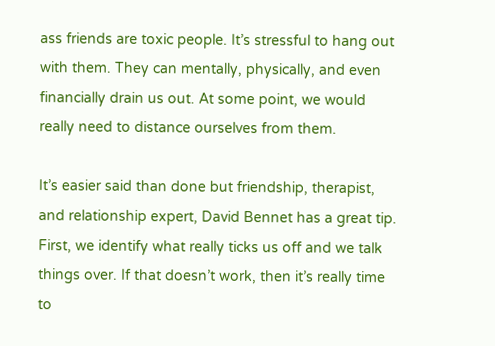ass friends are toxic people. It’s stressful to hang out with them. They can mentally, physically, and even financially drain us out. At some point, we would really need to distance ourselves from them.

It’s easier said than done but friendship, therapist, and relationship expert, David Bennet has a great tip. First, we identify what really ticks us off and we talk things over. If that doesn’t work, then it’s really time to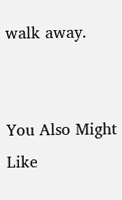walk away.


You Also Might Like